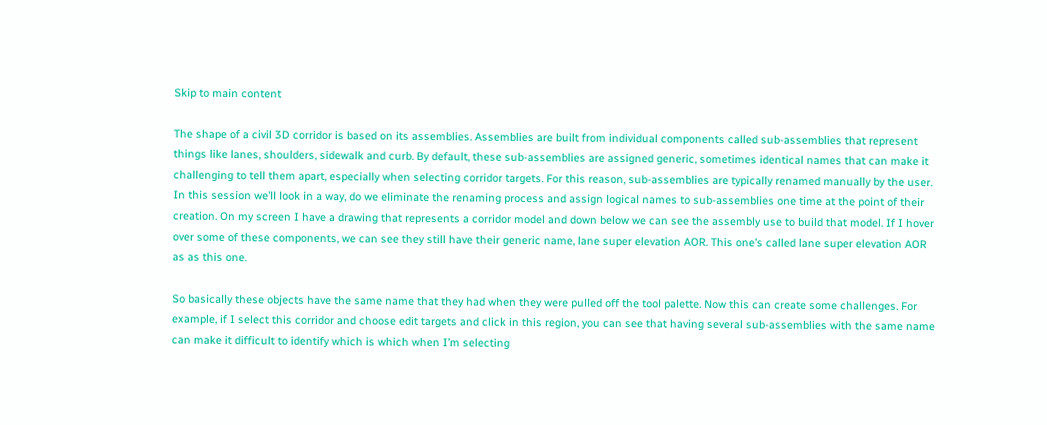Skip to main content

The shape of a civil 3D corridor is based on its assemblies. Assemblies are built from individual components called sub-assemblies that represent things like lanes, shoulders, sidewalk and curb. By default, these sub-assemblies are assigned generic, sometimes identical names that can make it challenging to tell them apart, especially when selecting corridor targets. For this reason, sub-assemblies are typically renamed manually by the user. In this session we’ll look in a way, do we eliminate the renaming process and assign logical names to sub-assemblies one time at the point of their creation. On my screen I have a drawing that represents a corridor model and down below we can see the assembly use to build that model. If I hover over some of these components, we can see they still have their generic name, lane super elevation AOR. This one’s called lane super elevation AOR as as this one.

So basically these objects have the same name that they had when they were pulled off the tool palette. Now this can create some challenges. For example, if I select this corridor and choose edit targets and click in this region, you can see that having several sub-assemblies with the same name can make it difficult to identify which is which when I’m selecting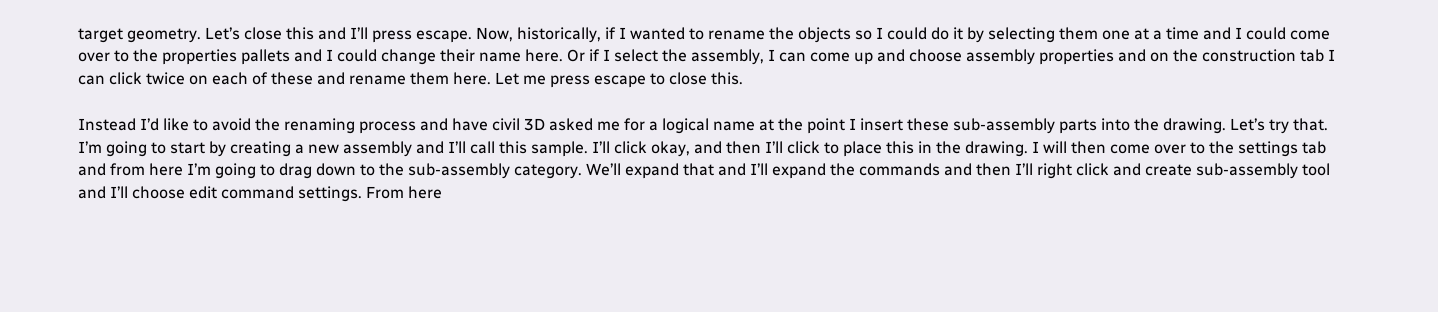target geometry. Let’s close this and I’ll press escape. Now, historically, if I wanted to rename the objects so I could do it by selecting them one at a time and I could come over to the properties pallets and I could change their name here. Or if I select the assembly, I can come up and choose assembly properties and on the construction tab I can click twice on each of these and rename them here. Let me press escape to close this.

Instead I’d like to avoid the renaming process and have civil 3D asked me for a logical name at the point I insert these sub-assembly parts into the drawing. Let’s try that. I’m going to start by creating a new assembly and I’ll call this sample. I’ll click okay, and then I’ll click to place this in the drawing. I will then come over to the settings tab and from here I’m going to drag down to the sub-assembly category. We’ll expand that and I’ll expand the commands and then I’ll right click and create sub-assembly tool and I’ll choose edit command settings. From here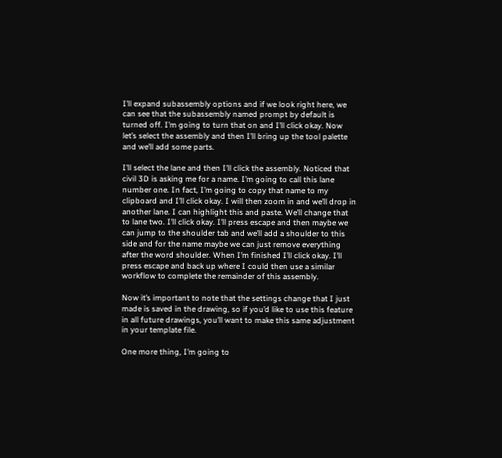I’ll expand subassembly options and if we look right here, we can see that the subassembly named prompt by default is turned off. I’m going to turn that on and I’ll click okay. Now let’s select the assembly and then I’ll bring up the tool palette and we’ll add some parts.

I’ll select the lane and then I’ll click the assembly. Noticed that civil 3D is asking me for a name. I’m going to call this lane number one. In fact, I’m going to copy that name to my clipboard and I’ll click okay. I will then zoom in and we’ll drop in another lane. I can highlight this and paste. We’ll change that to lane two. I’ll click okay. I’ll press escape and then maybe we can jump to the shoulder tab and we’ll add a shoulder to this side and for the name maybe we can just remove everything after the word shoulder. When I’m finished I’ll click okay. I’ll press escape and back up where I could then use a similar workflow to complete the remainder of this assembly.

Now it’s important to note that the settings change that I just made is saved in the drawing, so if you’d like to use this feature in all future drawings, you’ll want to make this same adjustment in your template file.

One more thing, I’m going to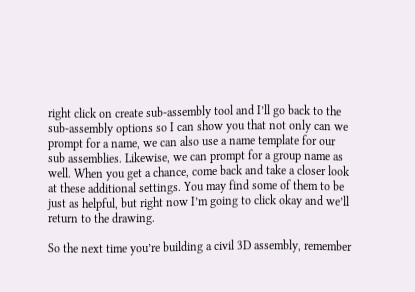right click on create sub-assembly tool and I’ll go back to the sub-assembly options so I can show you that not only can we prompt for a name, we can also use a name template for our sub assemblies. Likewise, we can prompt for a group name as well. When you get a chance, come back and take a closer look at these additional settings. You may find some of them to be just as helpful, but right now I’m going to click okay and we’ll return to the drawing.

So the next time you’re building a civil 3D assembly, remember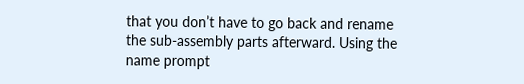that you don’t have to go back and rename the sub-assembly parts afterward. Using the name prompt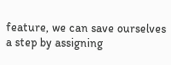feature, we can save ourselves a step by assigning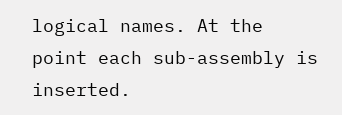logical names. At the point each sub-assembly is inserted.